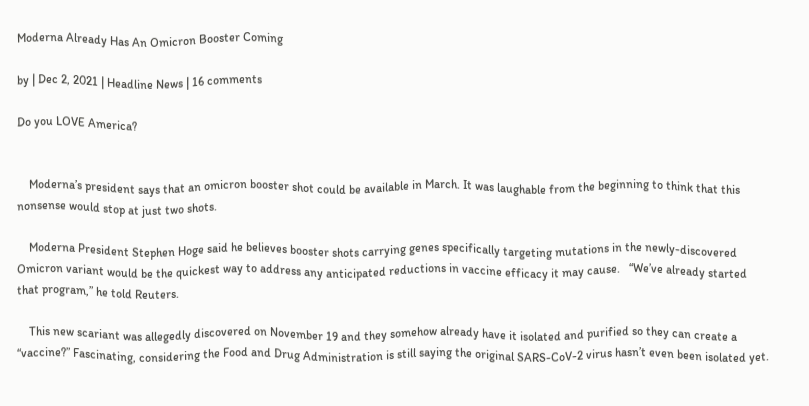Moderna Already Has An Omicron Booster Coming

by | Dec 2, 2021 | Headline News | 16 comments

Do you LOVE America?


    Moderna’s president says that an omicron booster shot could be available in March. It was laughable from the beginning to think that this nonsense would stop at just two shots.

    Moderna President Stephen Hoge said he believes booster shots carrying genes specifically targeting mutations in the newly-discovered Omicron variant would be the quickest way to address any anticipated reductions in vaccine efficacy it may cause.   “We’ve already started that program,” he told Reuters.

    This new scariant was allegedly discovered on November 19 and they somehow already have it isolated and purified so they can create a “vaccine?” Fascinating, considering the Food and Drug Administration is still saying the original SARS-CoV-2 virus hasn’t even been isolated yet.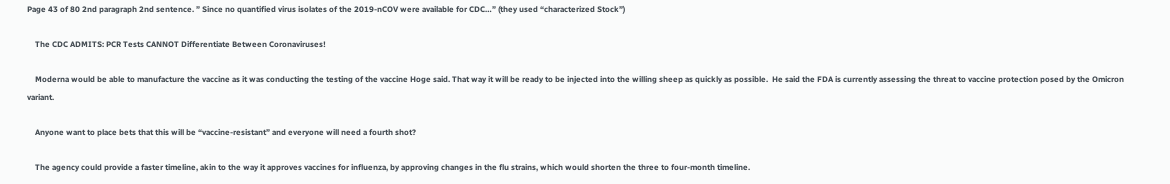Page 43 of 80 2nd paragraph 2nd sentence. ” Since no quantified virus isolates of the 2019-nCOV were available for CDC…” (they used “characterized Stock”)

    The CDC ADMITS: PCR Tests CANNOT Differentiate Between Coronaviruses!

    Moderna would be able to manufacture the vaccine as it was conducting the testing of the vaccine Hoge said. That way it will be ready to be injected into the willing sheep as quickly as possible.  He said the FDA is currently assessing the threat to vaccine protection posed by the Omicron variant.

    Anyone want to place bets that this will be “vaccine-resistant” and everyone will need a fourth shot?

    The agency could provide a faster timeline, akin to the way it approves vaccines for influenza, by approving changes in the flu strains, which would shorten the three to four-month timeline.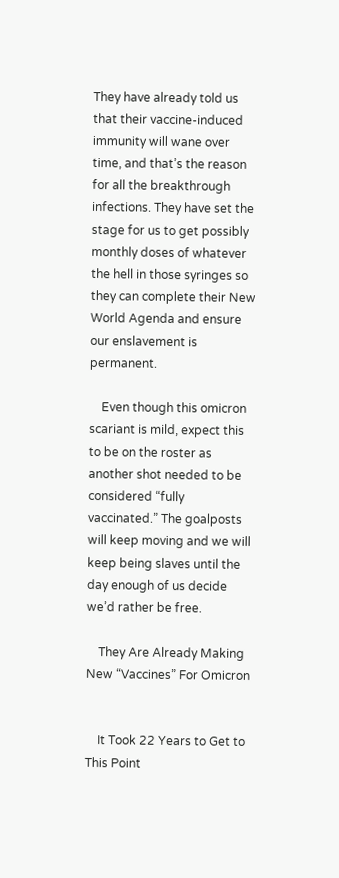They have already told us that their vaccine-induced immunity will wane over time, and that’s the reason for all the breakthrough infections. They have set the stage for us to get possibly monthly doses of whatever the hell in those syringes so they can complete their New World Agenda and ensure our enslavement is permanent.

    Even though this omicron scariant is mild, expect this to be on the roster as another shot needed to be considered “fully vaccinated.” The goalposts will keep moving and we will keep being slaves until the day enough of us decide we’d rather be free.

    They Are Already Making New “Vaccines” For Omicron


    It Took 22 Years to Get to This Point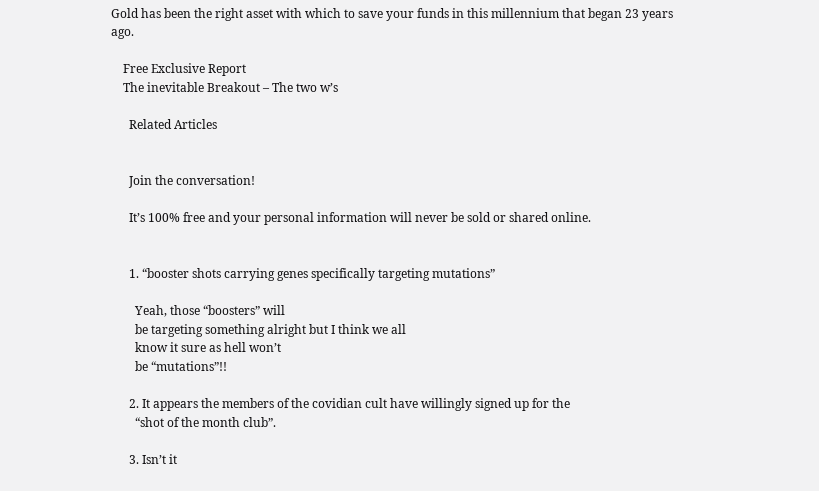Gold has been the right asset with which to save your funds in this millennium that began 23 years ago.

    Free Exclusive Report
    The inevitable Breakout – The two w’s

      Related Articles


      Join the conversation!

      It’s 100% free and your personal information will never be sold or shared online.


      1. “booster shots carrying genes specifically targeting mutations”

        Yeah, those “boosters” will
        be targeting something alright but I think we all
        know it sure as hell won’t
        be “mutations”!!

      2. It appears the members of the covidian cult have willingly signed up for the
        “shot of the month club”.

      3. Isn’t it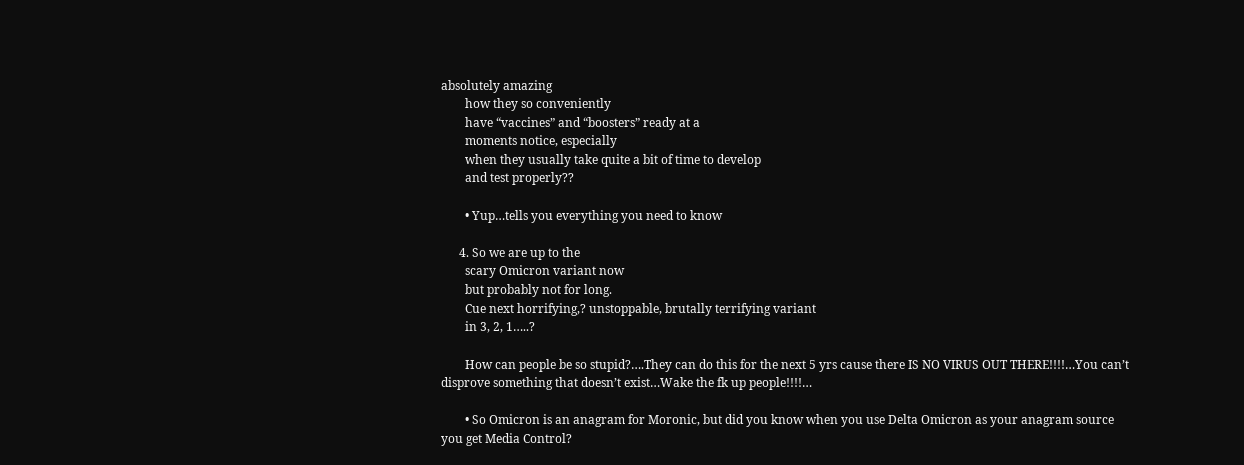absolutely amazing
        how they so conveniently
        have “vaccines” and “boosters” ready at a
        moments notice, especially
        when they usually take quite a bit of time to develop
        and test properly??

        • Yup…tells you everything you need to know

      4. So we are up to the
        scary Omicron variant now
        but probably not for long.
        Cue next horrifying,? unstoppable, brutally terrifying variant
        in 3, 2, 1…..?

        How can people be so stupid?….They can do this for the next 5 yrs cause there IS NO VIRUS OUT THERE!!!!…You can’t disprove something that doesn’t exist…Wake the fk up people!!!!…

        • So Omicron is an anagram for Moronic, but did you know when you use Delta Omicron as your anagram source you get Media Control?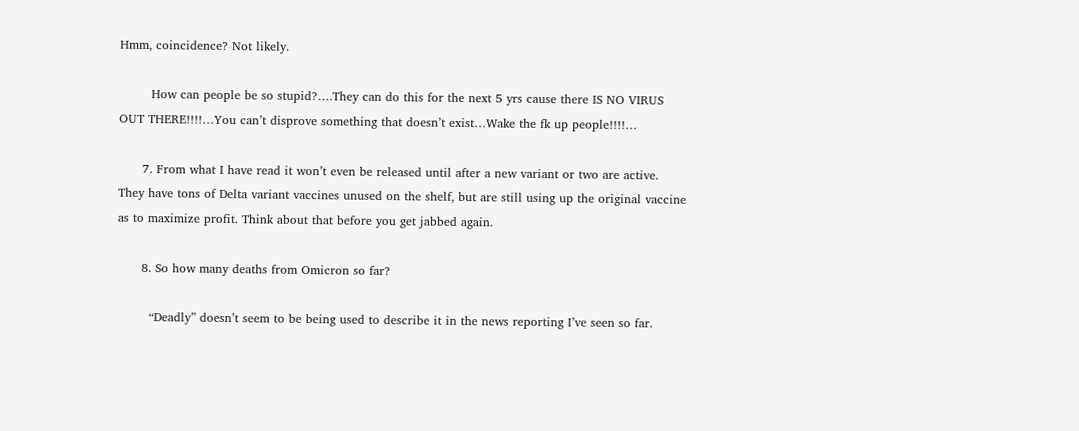Hmm, coincidence? Not likely.

        How can people be so stupid?….They can do this for the next 5 yrs cause there IS NO VIRUS OUT THERE!!!!…You can’t disprove something that doesn’t exist…Wake the fk up people!!!!…

      7. From what I have read it won’t even be released until after a new variant or two are active. They have tons of Delta variant vaccines unused on the shelf, but are still using up the original vaccine as to maximize profit. Think about that before you get jabbed again.

      8. So how many deaths from Omicron so far?

        “Deadly” doesn’t seem to be being used to describe it in the news reporting I’ve seen so far.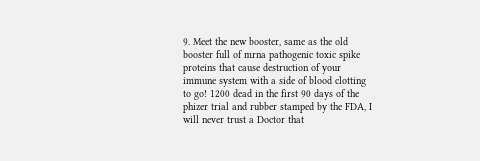9. Meet the new booster, same as the old booster full of mrna pathogenic toxic spike proteins that cause destruction of your immune system with a side of blood clotting to go! 1200 dead in the first 90 days of the phizer trial and rubber stamped by the FDA, I will never trust a Doctor that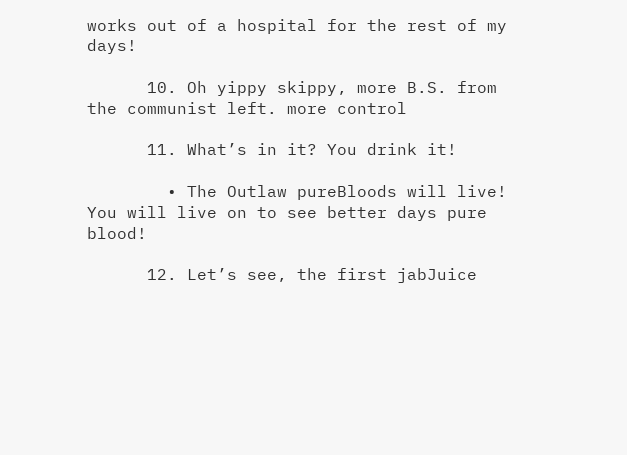works out of a hospital for the rest of my days!

      10. Oh yippy skippy, more B.S. from the communist left. more control

      11. What’s in it? You drink it!

        • The Outlaw pureBloods will live! You will live on to see better days pure blood!

      12. Let’s see, the first jabJuice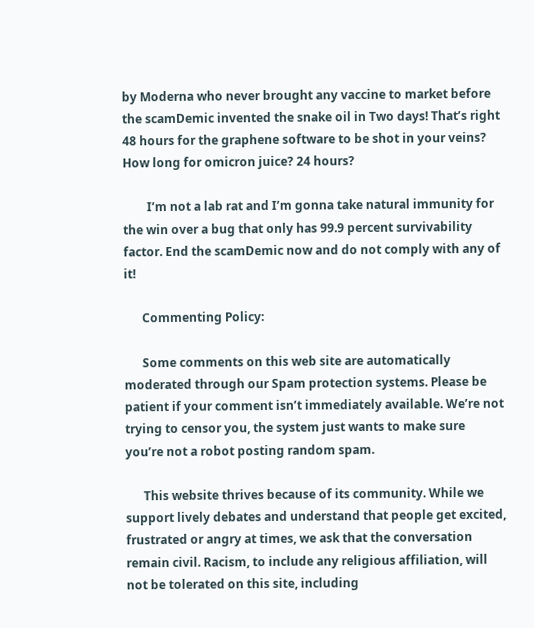by Moderna who never brought any vaccine to market before the scamDemic invented the snake oil in Two days! That’s right 48 hours for the graphene software to be shot in your veins? How long for omicron juice? 24 hours?

        I’m not a lab rat and I’m gonna take natural immunity for the win over a bug that only has 99.9 percent survivability factor. End the scamDemic now and do not comply with any of it!

      Commenting Policy:

      Some comments on this web site are automatically moderated through our Spam protection systems. Please be patient if your comment isn’t immediately available. We’re not trying to censor you, the system just wants to make sure you’re not a robot posting random spam.

      This website thrives because of its community. While we support lively debates and understand that people get excited, frustrated or angry at times, we ask that the conversation remain civil. Racism, to include any religious affiliation, will not be tolerated on this site, including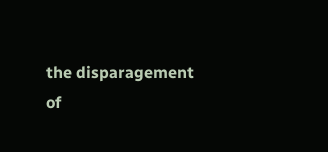the disparagement of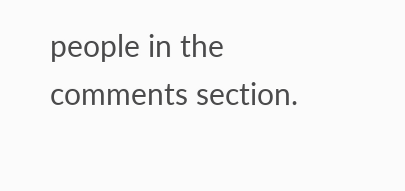people in the comments section.